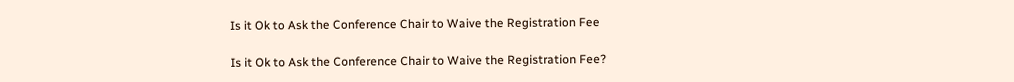Is it Ok to Ask the Conference Chair to Waive the Registration Fee

Is it Ok to Ask the Conference Chair to Waive the Registration Fee?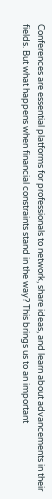Conferences are essential platforms for professionals to network, share ideas, and learn about advancements in their fields. But what happens when financial constraints stand in the way? This brings us to an important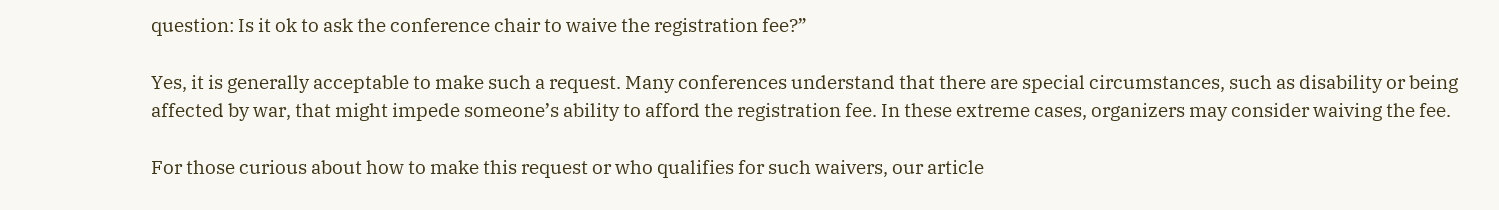question: Is it ok to ask the conference chair to waive the registration fee?”

Yes, it is generally acceptable to make such a request. Many conferences understand that there are special circumstances, such as disability or being affected by war, that might impede someone’s ability to afford the registration fee. In these extreme cases, organizers may consider waiving the fee.

For those curious about how to make this request or who qualifies for such waivers, our article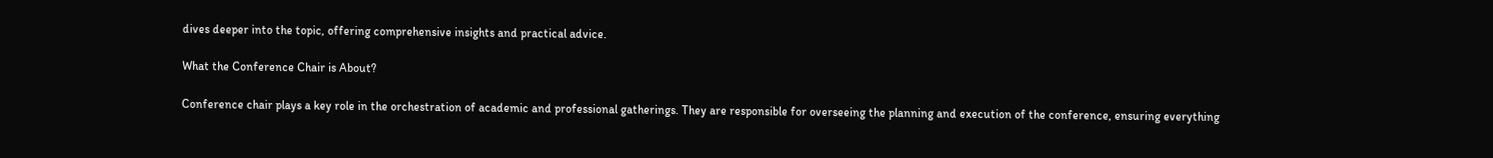dives deeper into the topic, offering comprehensive insights and practical advice.

What the Conference Chair is About?

Conference chair plays a key role in the orchestration of academic and professional gatherings. They are responsible for overseeing the planning and execution of the conference, ensuring everything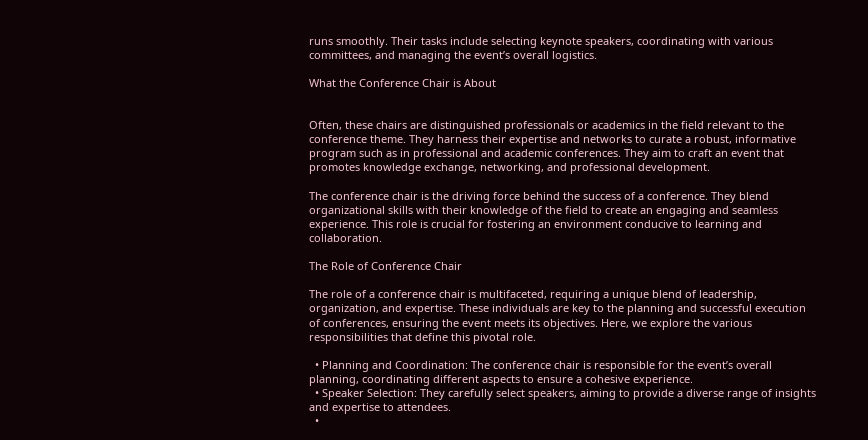runs smoothly. Their tasks include selecting keynote speakers, coordinating with various committees, and managing the event’s overall logistics.

What the Conference Chair is About


Often, these chairs are distinguished professionals or academics in the field relevant to the conference theme. They harness their expertise and networks to curate a robust, informative program such as in professional and academic conferences. They aim to craft an event that promotes knowledge exchange, networking, and professional development.

The conference chair is the driving force behind the success of a conference. They blend organizational skills with their knowledge of the field to create an engaging and seamless experience. This role is crucial for fostering an environment conducive to learning and collaboration.

The Role of Conference Chair

The role of a conference chair is multifaceted, requiring a unique blend of leadership, organization, and expertise. These individuals are key to the planning and successful execution of conferences, ensuring the event meets its objectives. Here, we explore the various responsibilities that define this pivotal role.

  • Planning and Coordination: The conference chair is responsible for the event’s overall planning, coordinating different aspects to ensure a cohesive experience.
  • Speaker Selection: They carefully select speakers, aiming to provide a diverse range of insights and expertise to attendees.
  •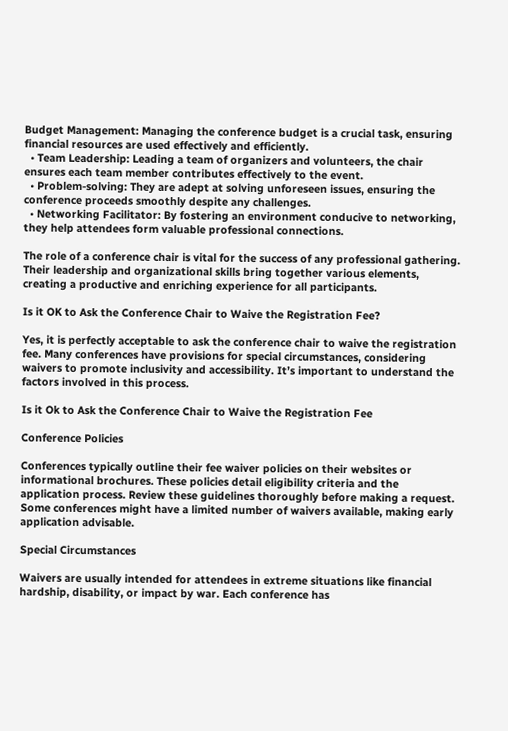Budget Management: Managing the conference budget is a crucial task, ensuring financial resources are used effectively and efficiently.
  • Team Leadership: Leading a team of organizers and volunteers, the chair ensures each team member contributes effectively to the event.
  • Problem-solving: They are adept at solving unforeseen issues, ensuring the conference proceeds smoothly despite any challenges.
  • Networking Facilitator: By fostering an environment conducive to networking, they help attendees form valuable professional connections.

The role of a conference chair is vital for the success of any professional gathering. Their leadership and organizational skills bring together various elements, creating a productive and enriching experience for all participants.

Is it OK to Ask the Conference Chair to Waive the Registration Fee?

Yes, it is perfectly acceptable to ask the conference chair to waive the registration fee. Many conferences have provisions for special circumstances, considering waivers to promote inclusivity and accessibility. It’s important to understand the factors involved in this process.

Is it Ok to Ask the Conference Chair to Waive the Registration Fee

Conference Policies

Conferences typically outline their fee waiver policies on their websites or informational brochures. These policies detail eligibility criteria and the application process. Review these guidelines thoroughly before making a request. Some conferences might have a limited number of waivers available, making early application advisable.

Special Circumstances

Waivers are usually intended for attendees in extreme situations like financial hardship, disability, or impact by war. Each conference has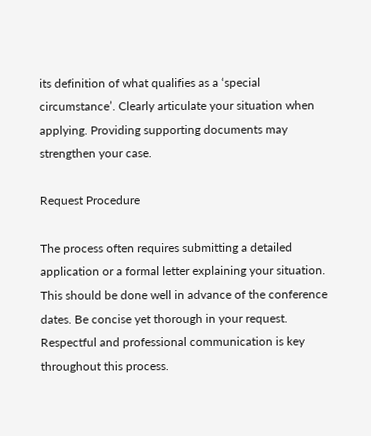its definition of what qualifies as a ‘special circumstance’. Clearly articulate your situation when applying. Providing supporting documents may strengthen your case.

Request Procedure

The process often requires submitting a detailed application or a formal letter explaining your situation. This should be done well in advance of the conference dates. Be concise yet thorough in your request. Respectful and professional communication is key throughout this process.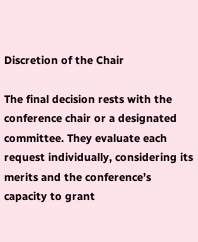Discretion of the Chair

The final decision rests with the conference chair or a designated committee. They evaluate each request individually, considering its merits and the conference’s capacity to grant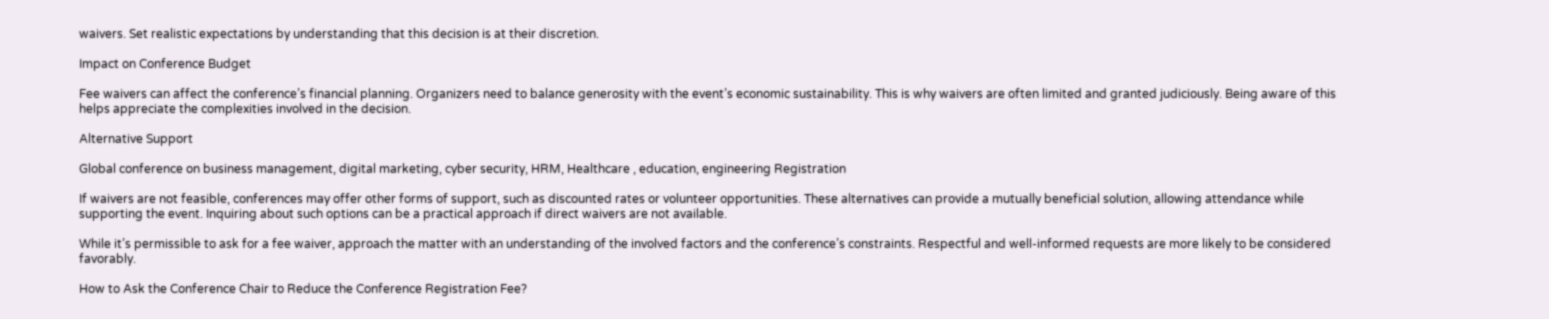waivers. Set realistic expectations by understanding that this decision is at their discretion.

Impact on Conference Budget

Fee waivers can affect the conference’s financial planning. Organizers need to balance generosity with the event’s economic sustainability. This is why waivers are often limited and granted judiciously. Being aware of this helps appreciate the complexities involved in the decision.

Alternative Support

Global conference on business management, digital marketing, cyber security, HRM, Healthcare , education, engineering Registration

If waivers are not feasible, conferences may offer other forms of support, such as discounted rates or volunteer opportunities. These alternatives can provide a mutually beneficial solution, allowing attendance while supporting the event. Inquiring about such options can be a practical approach if direct waivers are not available.

While it’s permissible to ask for a fee waiver, approach the matter with an understanding of the involved factors and the conference’s constraints. Respectful and well-informed requests are more likely to be considered favorably.

How to Ask the Conference Chair to Reduce the Conference Registration Fee?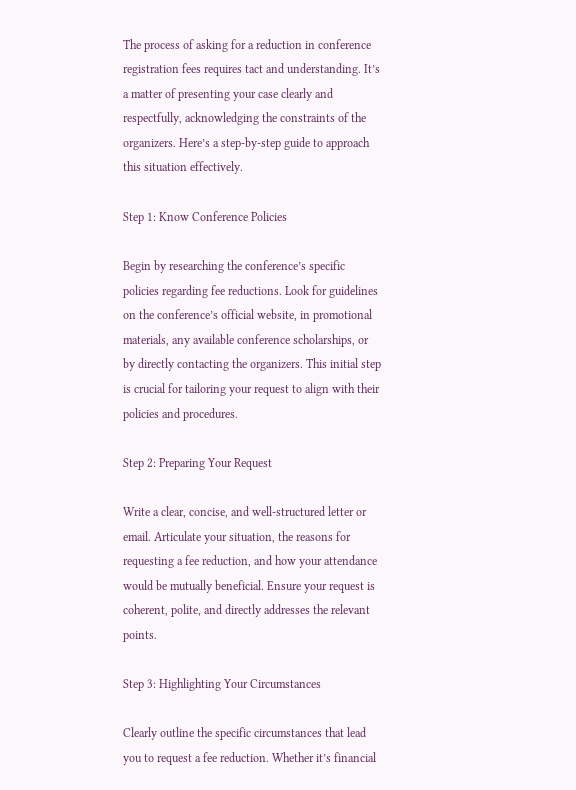The process of asking for a reduction in conference registration fees requires tact and understanding. It’s a matter of presenting your case clearly and respectfully, acknowledging the constraints of the organizers. Here’s a step-by-step guide to approach this situation effectively.

Step 1: Know Conference Policies

Begin by researching the conference’s specific policies regarding fee reductions. Look for guidelines on the conference’s official website, in promotional materials, any available conference scholarships, or by directly contacting the organizers. This initial step is crucial for tailoring your request to align with their policies and procedures.

Step 2: Preparing Your Request

Write a clear, concise, and well-structured letter or email. Articulate your situation, the reasons for requesting a fee reduction, and how your attendance would be mutually beneficial. Ensure your request is coherent, polite, and directly addresses the relevant points.

Step 3: Highlighting Your Circumstances

Clearly outline the specific circumstances that lead you to request a fee reduction. Whether it’s financial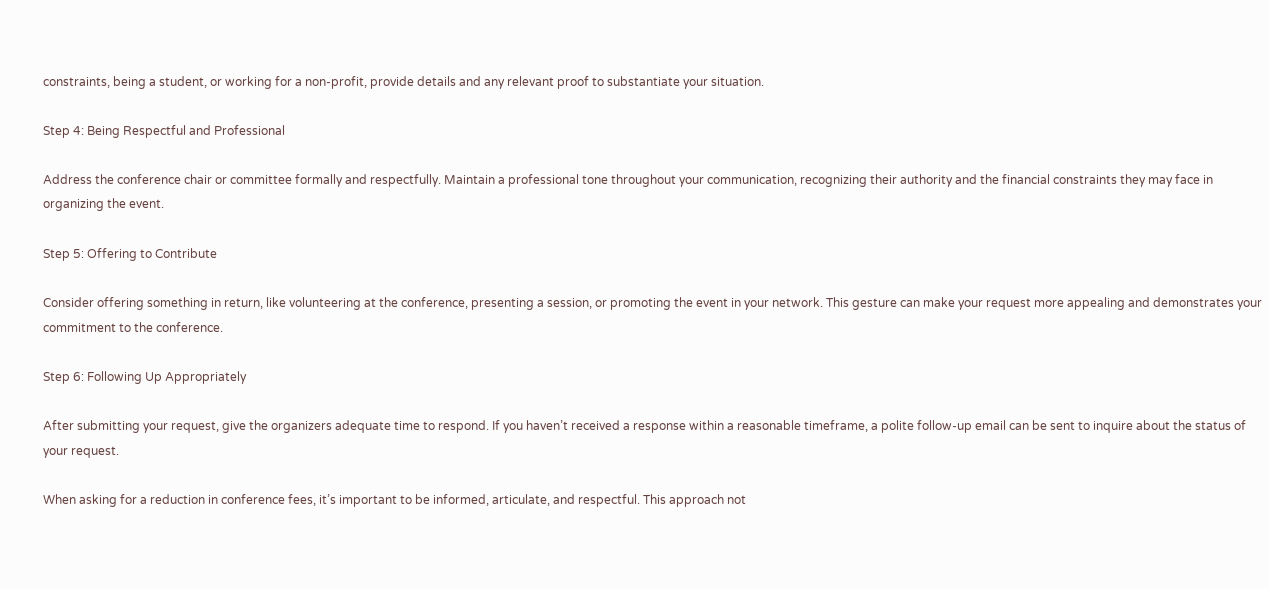constraints, being a student, or working for a non-profit, provide details and any relevant proof to substantiate your situation.

Step 4: Being Respectful and Professional

Address the conference chair or committee formally and respectfully. Maintain a professional tone throughout your communication, recognizing their authority and the financial constraints they may face in organizing the event.

Step 5: Offering to Contribute

Consider offering something in return, like volunteering at the conference, presenting a session, or promoting the event in your network. This gesture can make your request more appealing and demonstrates your commitment to the conference.

Step 6: Following Up Appropriately

After submitting your request, give the organizers adequate time to respond. If you haven’t received a response within a reasonable timeframe, a polite follow-up email can be sent to inquire about the status of your request.

When asking for a reduction in conference fees, it’s important to be informed, articulate, and respectful. This approach not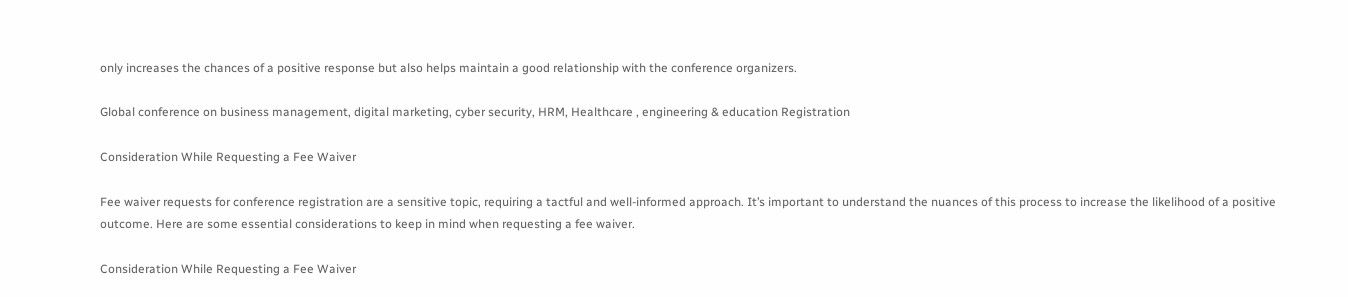only increases the chances of a positive response but also helps maintain a good relationship with the conference organizers.

Global conference on business management, digital marketing, cyber security, HRM, Healthcare , engineering & education Registration

Consideration While Requesting a Fee Waiver

Fee waiver requests for conference registration are a sensitive topic, requiring a tactful and well-informed approach. It’s important to understand the nuances of this process to increase the likelihood of a positive outcome. Here are some essential considerations to keep in mind when requesting a fee waiver.

Consideration While Requesting a Fee Waiver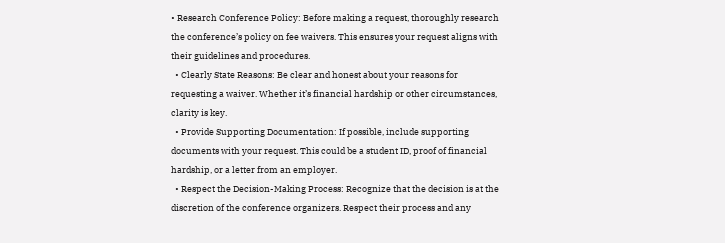• Research Conference Policy: Before making a request, thoroughly research the conference’s policy on fee waivers. This ensures your request aligns with their guidelines and procedures.
  • Clearly State Reasons: Be clear and honest about your reasons for requesting a waiver. Whether it’s financial hardship or other circumstances, clarity is key.
  • Provide Supporting Documentation: If possible, include supporting documents with your request. This could be a student ID, proof of financial hardship, or a letter from an employer.
  • Respect the Decision-Making Process: Recognize that the decision is at the discretion of the conference organizers. Respect their process and any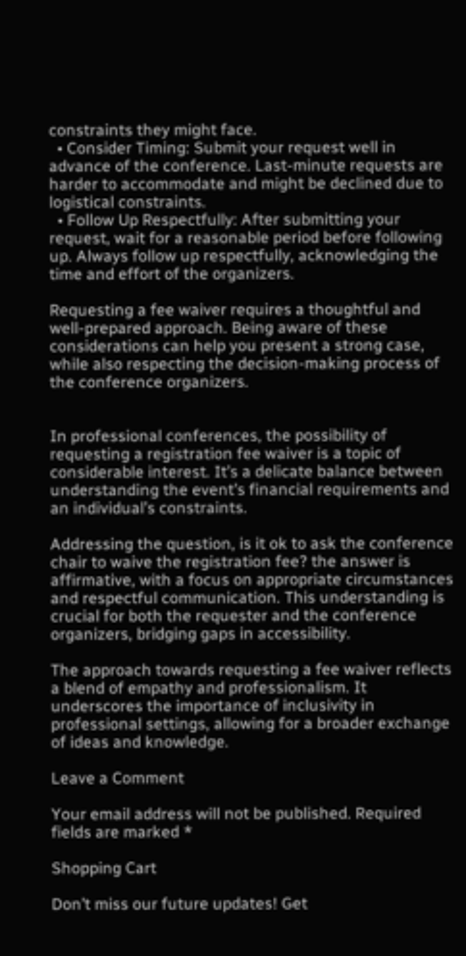constraints they might face.
  • Consider Timing: Submit your request well in advance of the conference. Last-minute requests are harder to accommodate and might be declined due to logistical constraints.
  • Follow Up Respectfully: After submitting your request, wait for a reasonable period before following up. Always follow up respectfully, acknowledging the time and effort of the organizers.

Requesting a fee waiver requires a thoughtful and well-prepared approach. Being aware of these considerations can help you present a strong case, while also respecting the decision-making process of the conference organizers.


In professional conferences, the possibility of requesting a registration fee waiver is a topic of considerable interest. It’s a delicate balance between understanding the event’s financial requirements and an individual’s constraints.

Addressing the question, is it ok to ask the conference chair to waive the registration fee? the answer is affirmative, with a focus on appropriate circumstances and respectful communication. This understanding is crucial for both the requester and the conference organizers, bridging gaps in accessibility.

The approach towards requesting a fee waiver reflects a blend of empathy and professionalism. It underscores the importance of inclusivity in professional settings, allowing for a broader exchange of ideas and knowledge.

Leave a Comment

Your email address will not be published. Required fields are marked *

Shopping Cart

Don’t miss our future updates! Get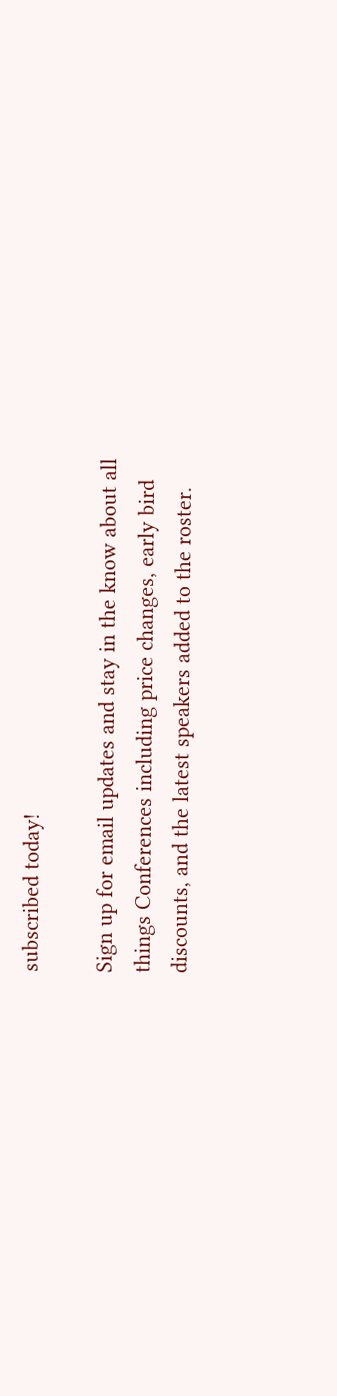subscribed today!

Sign up for email updates and stay in the know about all things Conferences including price changes, early bird discounts, and the latest speakers added to the roster.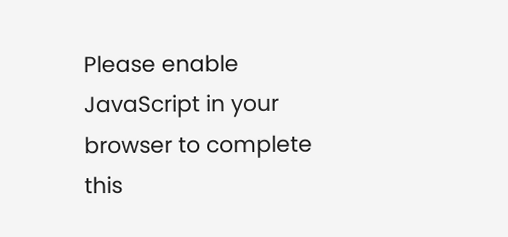Please enable JavaScript in your browser to complete this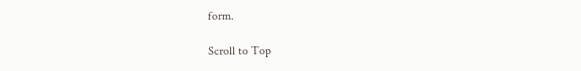form.

Scroll to Top